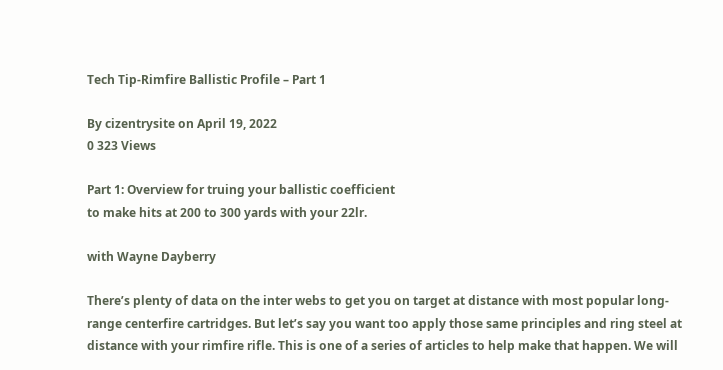Tech Tip-Rimfire Ballistic Profile – Part 1

By cizentrysite on April 19, 2022
0 323 Views

Part 1: Overview for truing your ballistic coefficient
to make hits at 200 to 300 yards with your 22lr.

with Wayne Dayberry

There’s plenty of data on the inter webs to get you on target at distance with most popular long-range centerfire cartridges. But let’s say you want too apply those same principles and ring steel at distance with your rimfire rifle. This is one of a series of articles to help make that happen. We will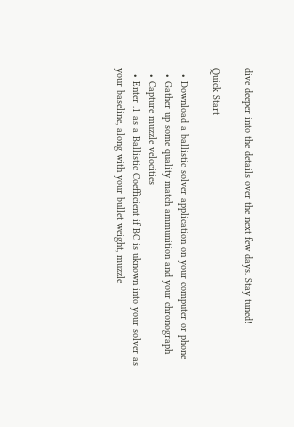dive deeper into the details over the next few days. Stay tuned!

Quick Start

  • Download a ballistic solver application on your computer or phone
  • Gather up some quality match ammunition and your chronograph
  • Capture muzzle velocities
  • Enter .1 as a Ballistic Coefficient if BC is uknown into your solver as your baseline, along with your bullet weight, muzzle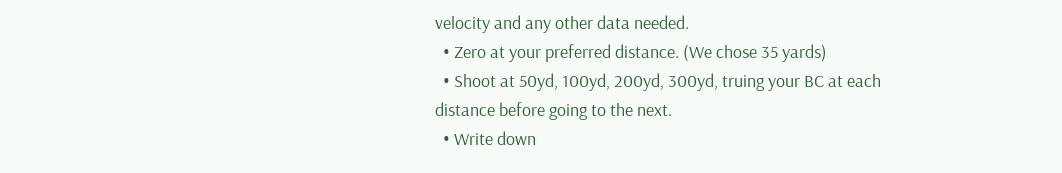velocity and any other data needed.
  • Zero at your preferred distance. (We chose 35 yards)
  • Shoot at 50yd, 100yd, 200yd, 300yd, truing your BC at each distance before going to the next.
  • Write down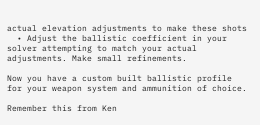actual elevation adjustments to make these shots
  • Adjust the ballistic coefficient in your solver attempting to match your actual adjustments. Make small refinements.

Now you have a custom built ballistic profile for your weapon system and ammunition of choice.

Remember this from Ken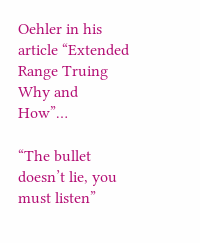Oehler in his article “Extended Range Truing Why and How”…

“The bullet doesn’t lie, you must listen”